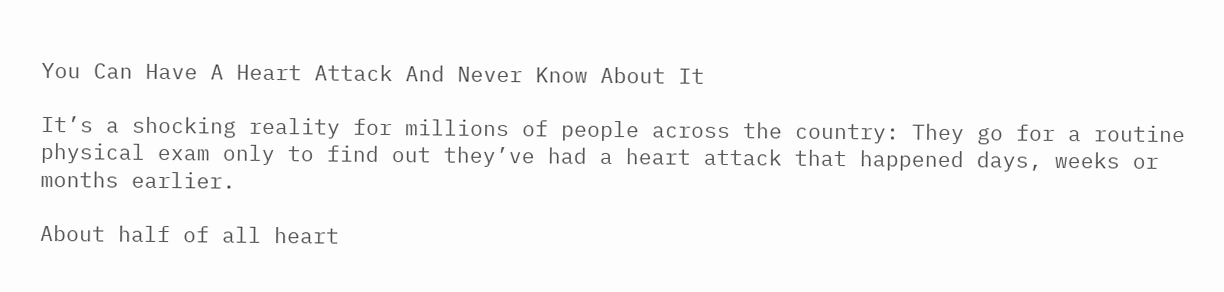You Can Have A Heart Attack And Never Know About It

It’s a shocking reality for millions of people across the country: They go for a routine physical exam only to find out they’ve had a heart attack that happened days, weeks or months earlier.

About half of all heart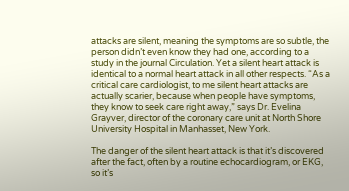attacks are silent, meaning the symptoms are so subtle, the person didn’t even know they had one, according to a study in the journal Circulation. Yet a silent heart attack is identical to a normal heart attack in all other respects. “As a critical care cardiologist, to me silent heart attacks are actually scarier, because when people have symptoms, they know to seek care right away,” says Dr. Evelina Grayver, director of the coronary care unit at North Shore University Hospital in Manhasset, New York.

The danger of the silent heart attack is that it’s discovered after the fact, often by a routine echocardiogram, or EKG, so it’s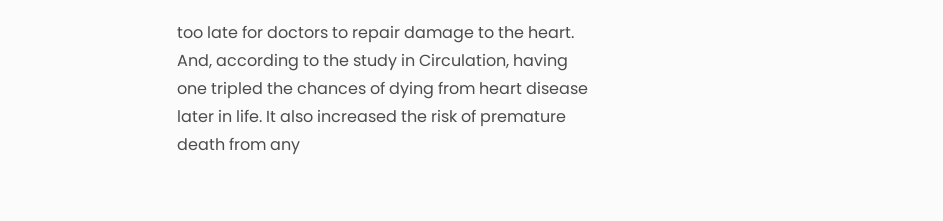too late for doctors to repair damage to the heart. And, according to the study in Circulation, having one tripled the chances of dying from heart disease later in life. It also increased the risk of premature death from any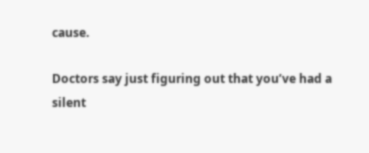cause.

Doctors say just figuring out that you’ve had a silent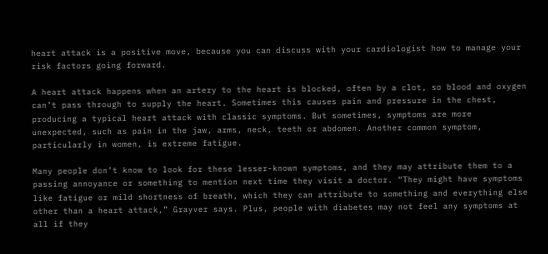heart attack is a positive move, because you can discuss with your cardiologist how to manage your risk factors going forward.

A heart attack happens when an artery to the heart is blocked, often by a clot, so blood and oxygen can’t pass through to supply the heart. Sometimes this causes pain and pressure in the chest, producing a typical heart attack with classic symptoms. But sometimes, symptoms are more unexpected, such as pain in the jaw, arms, neck, teeth or abdomen. Another common symptom, particularly in women, is extreme fatigue.

Many people don’t know to look for these lesser-known symptoms, and they may attribute them to a passing annoyance or something to mention next time they visit a doctor. “They might have symptoms like fatigue or mild shortness of breath, which they can attribute to something and everything else other than a heart attack,” Grayver says. Plus, people with diabetes may not feel any symptoms at all if they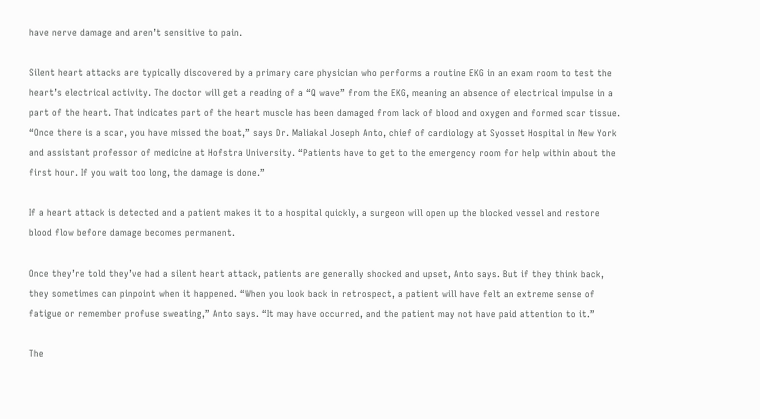have nerve damage and aren’t sensitive to pain.

Silent heart attacks are typically discovered by a primary care physician who performs a routine EKG in an exam room to test the heart’s electrical activity. The doctor will get a reading of a “Q wave” from the EKG, meaning an absence of electrical impulse in a part of the heart. That indicates part of the heart muscle has been damaged from lack of blood and oxygen and formed scar tissue. “Once there is a scar, you have missed the boat,” says Dr. Maliakal Joseph Anto, chief of cardiology at Syosset Hospital in New York and assistant professor of medicine at Hofstra University. “Patients have to get to the emergency room for help within about the first hour. If you wait too long, the damage is done.”

If a heart attack is detected and a patient makes it to a hospital quickly, a surgeon will open up the blocked vessel and restore blood flow before damage becomes permanent.

Once they’re told they’ve had a silent heart attack, patients are generally shocked and upset, Anto says. But if they think back, they sometimes can pinpoint when it happened. “When you look back in retrospect, a patient will have felt an extreme sense of fatigue or remember profuse sweating,” Anto says. “It may have occurred, and the patient may not have paid attention to it.”

The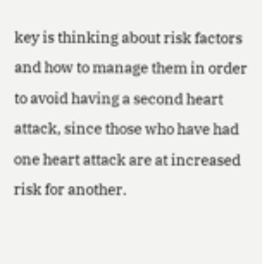key is thinking about risk factors and how to manage them in order to avoid having a second heart attack, since those who have had one heart attack are at increased risk for another.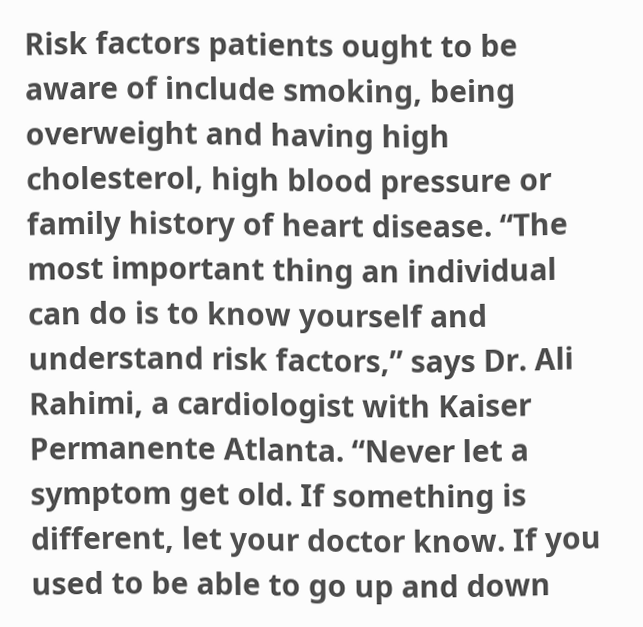Risk factors patients ought to be aware of include smoking, being overweight and having high cholesterol, high blood pressure or family history of heart disease. “The most important thing an individual can do is to know yourself and understand risk factors,” says Dr. Ali Rahimi, a cardiologist with Kaiser Permanente Atlanta. “Never let a symptom get old. If something is different, let your doctor know. If you used to be able to go up and down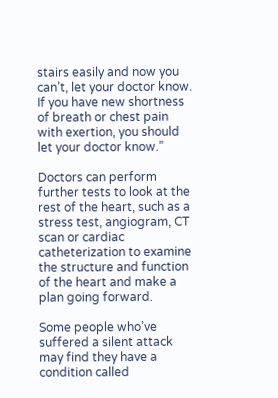stairs easily and now you can’t, let your doctor know. If you have new shortness of breath or chest pain with exertion, you should let your doctor know.”

Doctors can perform further tests to look at the rest of the heart, such as a stress test, angiogram, CT scan or cardiac catheterization to examine the structure and function of the heart and make a plan going forward.

Some people who’ve suffered a silent attack may find they have a condition called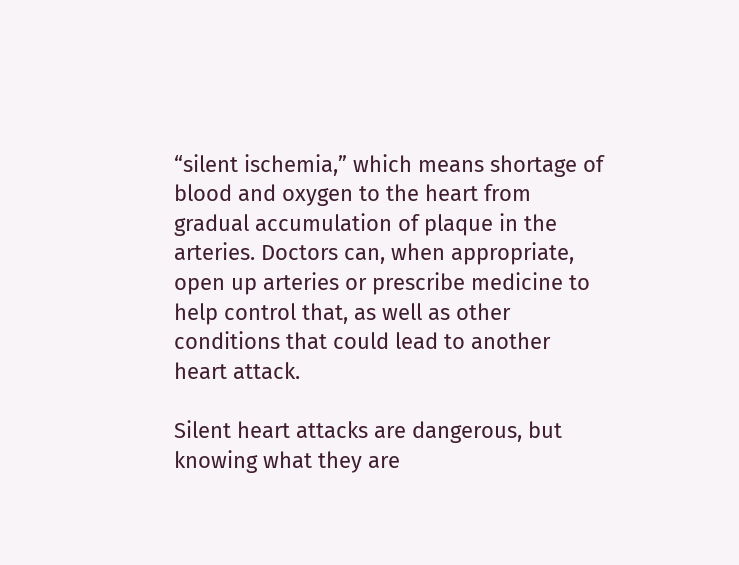“silent ischemia,” which means shortage of blood and oxygen to the heart from gradual accumulation of plaque in the arteries. Doctors can, when appropriate, open up arteries or prescribe medicine to help control that, as well as other conditions that could lead to another heart attack.

Silent heart attacks are dangerous, but knowing what they are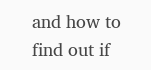and how to find out if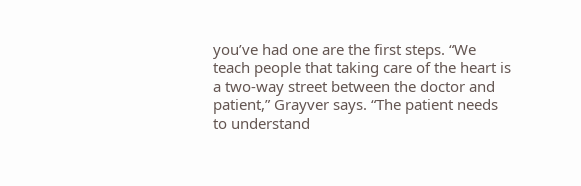you’ve had one are the first steps. “We teach people that taking care of the heart is a two-way street between the doctor and patient,” Grayver says. “The patient needs to understand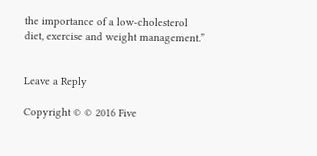the importance of a low-cholesterol diet, exercise and weight management.”


Leave a Reply

Copyright © © 2016 Five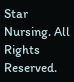Star Nursing. All Rights Reserved.